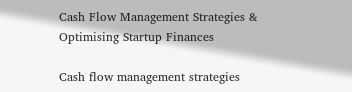Cash Flow Management Strategies & Optimising Startup Finances

Cash flow management strategies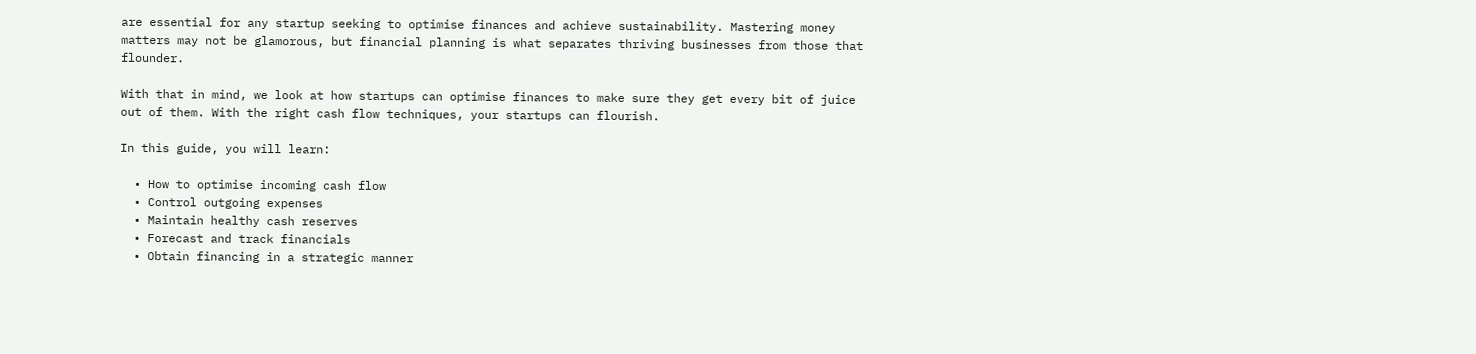are essential for any startup seeking to optimise finances and achieve sustainability. Mastering money matters may not be glamorous, but financial planning is what separates thriving businesses from those that flounder.

With that in mind, we look at how startups can optimise finances to make sure they get every bit of juice out of them. With the right cash flow techniques, your startups can flourish.

In this guide, you will learn:

  • How to optimise incoming cash flow
  • Control outgoing expenses
  • Maintain healthy cash reserves
  • Forecast and track financials
  • Obtain financing in a strategic manner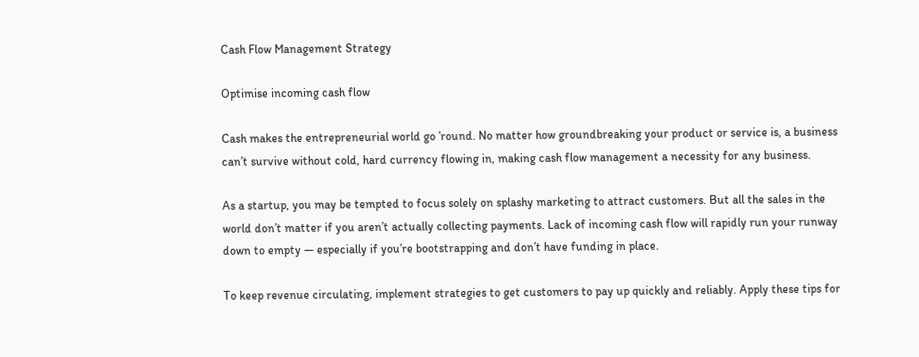Cash Flow Management Strategy

Optimise incoming cash flow

Cash makes the entrepreneurial world go ’round. No matter how groundbreaking your product or service is, a business can’t survive without cold, hard currency flowing in, making cash flow management a necessity for any business.

As a startup, you may be tempted to focus solely on splashy marketing to attract customers. But all the sales in the world don’t matter if you aren’t actually collecting payments. Lack of incoming cash flow will rapidly run your runway down to empty — especially if you’re bootstrapping and don’t have funding in place.

To keep revenue circulating, implement strategies to get customers to pay up quickly and reliably. Apply these tips for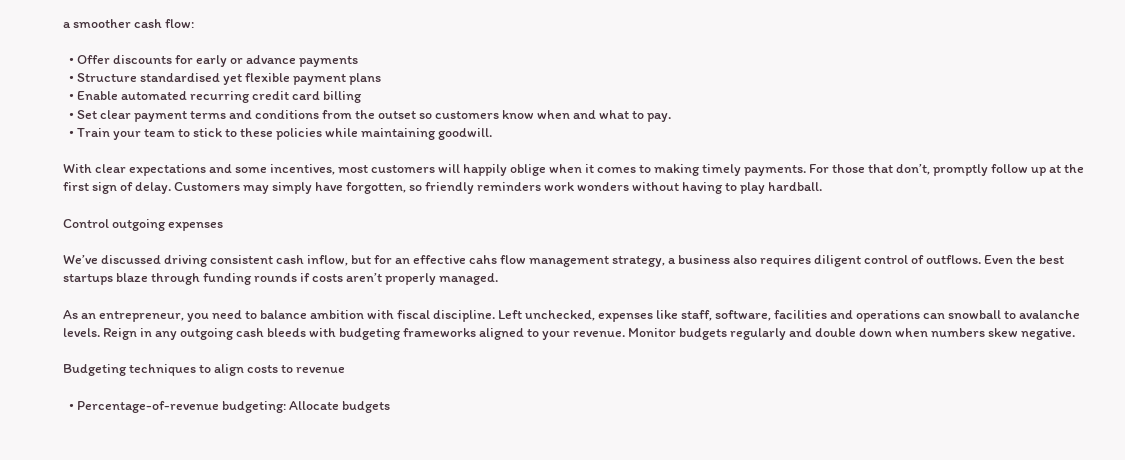a smoother cash flow:

  • Offer discounts for early or advance payments
  • Structure standardised yet flexible payment plans
  • Enable automated recurring credit card billing
  • Set clear payment terms and conditions from the outset so customers know when and what to pay.
  • Train your team to stick to these policies while maintaining goodwill.

With clear expectations and some incentives, most customers will happily oblige when it comes to making timely payments. For those that don’t, promptly follow up at the first sign of delay. Customers may simply have forgotten, so friendly reminders work wonders without having to play hardball.

Control outgoing expenses

We’ve discussed driving consistent cash inflow, but for an effective cahs flow management strategy, a business also requires diligent control of outflows. Even the best startups blaze through funding rounds if costs aren’t properly managed.

As an entrepreneur, you need to balance ambition with fiscal discipline. Left unchecked, expenses like staff, software, facilities and operations can snowball to avalanche levels. Reign in any outgoing cash bleeds with budgeting frameworks aligned to your revenue. Monitor budgets regularly and double down when numbers skew negative.

Budgeting techniques to align costs to revenue

  • Percentage-of-revenue budgeting: Allocate budgets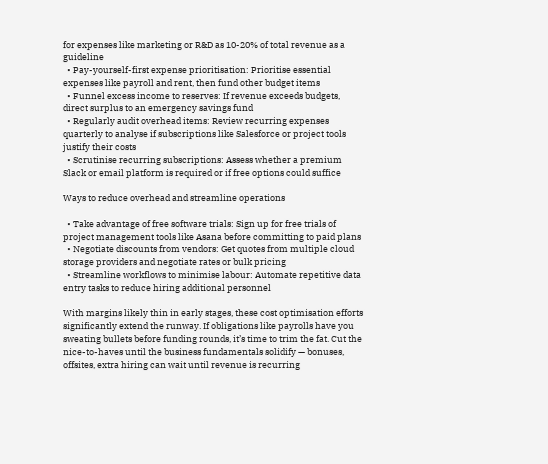for expenses like marketing or R&D as 10-20% of total revenue as a guideline
  • Pay-yourself-first expense prioritisation: Prioritise essential expenses like payroll and rent, then fund other budget items
  • Funnel excess income to reserves: If revenue exceeds budgets, direct surplus to an emergency savings fund
  • Regularly audit overhead items: Review recurring expenses quarterly to analyse if subscriptions like Salesforce or project tools justify their costs
  • Scrutinise recurring subscriptions: Assess whether a premium Slack or email platform is required or if free options could suffice

Ways to reduce overhead and streamline operations

  • Take advantage of free software trials: Sign up for free trials of project management tools like Asana before committing to paid plans
  • Negotiate discounts from vendors: Get quotes from multiple cloud storage providers and negotiate rates or bulk pricing
  • Streamline workflows to minimise labour: Automate repetitive data entry tasks to reduce hiring additional personnel

With margins likely thin in early stages, these cost optimisation efforts significantly extend the runway. If obligations like payrolls have you sweating bullets before funding rounds, it’s time to trim the fat. Cut the nice-to-haves until the business fundamentals solidify — bonuses, offsites, extra hiring can wait until revenue is recurring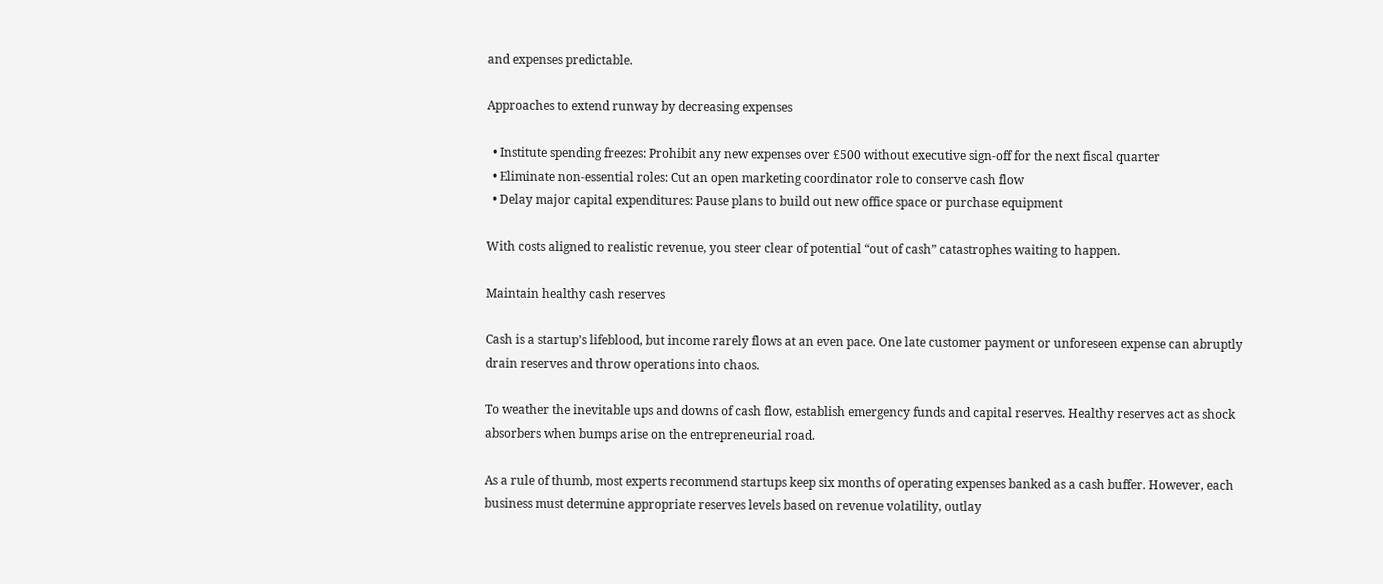and expenses predictable.

Approaches to extend runway by decreasing expenses

  • Institute spending freezes: Prohibit any new expenses over £500 without executive sign-off for the next fiscal quarter
  • Eliminate non-essential roles: Cut an open marketing coordinator role to conserve cash flow
  • Delay major capital expenditures: Pause plans to build out new office space or purchase equipment

With costs aligned to realistic revenue, you steer clear of potential “out of cash” catastrophes waiting to happen.

Maintain healthy cash reserves

Cash is a startup’s lifeblood, but income rarely flows at an even pace. One late customer payment or unforeseen expense can abruptly drain reserves and throw operations into chaos.

To weather the inevitable ups and downs of cash flow, establish emergency funds and capital reserves. Healthy reserves act as shock absorbers when bumps arise on the entrepreneurial road.

As a rule of thumb, most experts recommend startups keep six months of operating expenses banked as a cash buffer. However, each business must determine appropriate reserves levels based on revenue volatility, outlay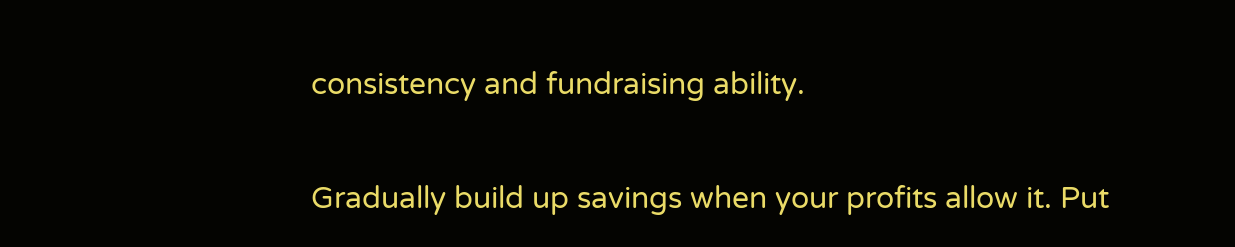consistency and fundraising ability.

Gradually build up savings when your profits allow it. Put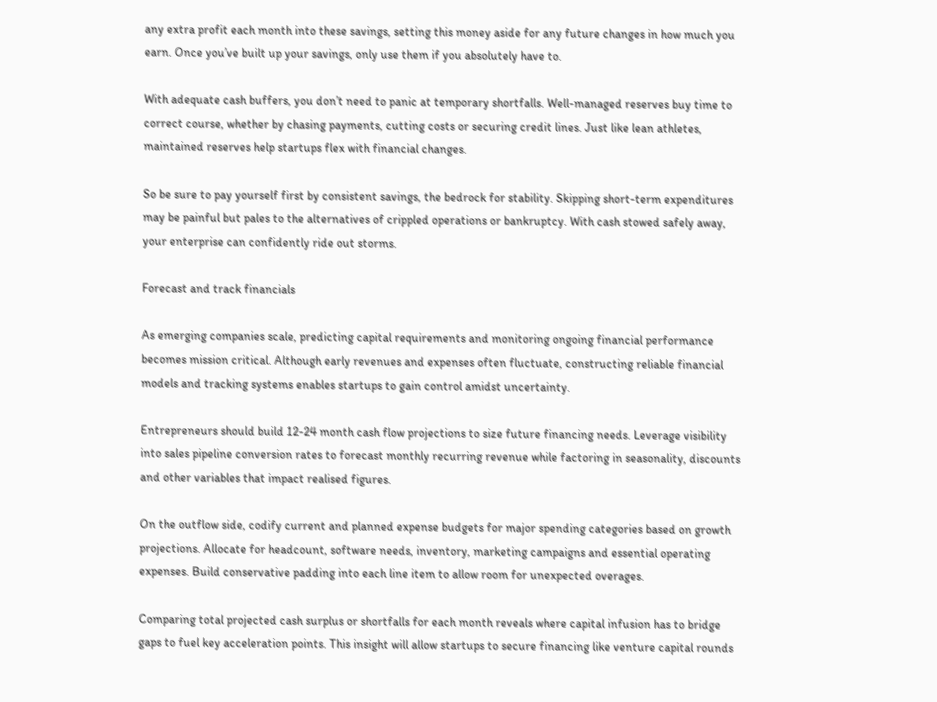any extra profit each month into these savings, setting this money aside for any future changes in how much you earn. Once you’ve built up your savings, only use them if you absolutely have to.

With adequate cash buffers, you don’t need to panic at temporary shortfalls. Well-managed reserves buy time to correct course, whether by chasing payments, cutting costs or securing credit lines. Just like lean athletes, maintained reserves help startups flex with financial changes.

So be sure to pay yourself first by consistent savings, the bedrock for stability. Skipping short-term expenditures may be painful but pales to the alternatives of crippled operations or bankruptcy. With cash stowed safely away, your enterprise can confidently ride out storms.

Forecast and track financials

As emerging companies scale, predicting capital requirements and monitoring ongoing financial performance becomes mission critical. Although early revenues and expenses often fluctuate, constructing reliable financial models and tracking systems enables startups to gain control amidst uncertainty.

Entrepreneurs should build 12-24 month cash flow projections to size future financing needs. Leverage visibility into sales pipeline conversion rates to forecast monthly recurring revenue while factoring in seasonality, discounts and other variables that impact realised figures.

On the outflow side, codify current and planned expense budgets for major spending categories based on growth projections. Allocate for headcount, software needs, inventory, marketing campaigns and essential operating expenses. Build conservative padding into each line item to allow room for unexpected overages.

Comparing total projected cash surplus or shortfalls for each month reveals where capital infusion has to bridge gaps to fuel key acceleration points. This insight will allow startups to secure financing like venture capital rounds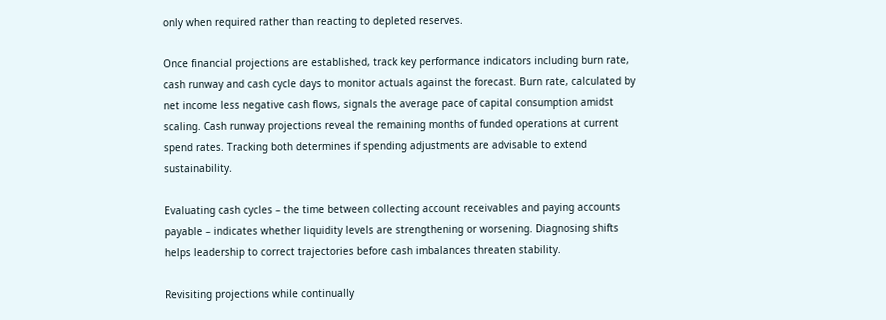only when required rather than reacting to depleted reserves.

Once financial projections are established, track key performance indicators including burn rate, cash runway and cash cycle days to monitor actuals against the forecast. Burn rate, calculated by net income less negative cash flows, signals the average pace of capital consumption amidst scaling. Cash runway projections reveal the remaining months of funded operations at current spend rates. Tracking both determines if spending adjustments are advisable to extend sustainability.

Evaluating cash cycles – the time between collecting account receivables and paying accounts payable – indicates whether liquidity levels are strengthening or worsening. Diagnosing shifts helps leadership to correct trajectories before cash imbalances threaten stability.

Revisiting projections while continually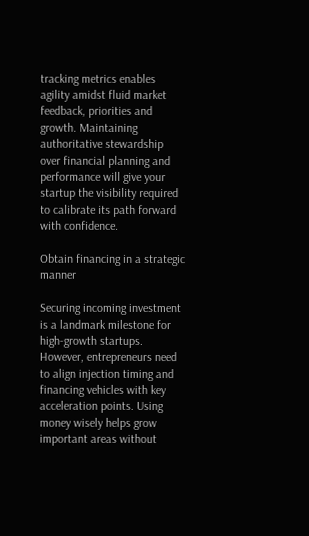tracking metrics enables agility amidst fluid market feedback, priorities and growth. Maintaining authoritative stewardship over financial planning and performance will give your startup the visibility required to calibrate its path forward with confidence.

Obtain financing in a strategic manner

Securing incoming investment is a landmark milestone for high-growth startups. However, entrepreneurs need to align injection timing and financing vehicles with key acceleration points. Using money wisely helps grow important areas without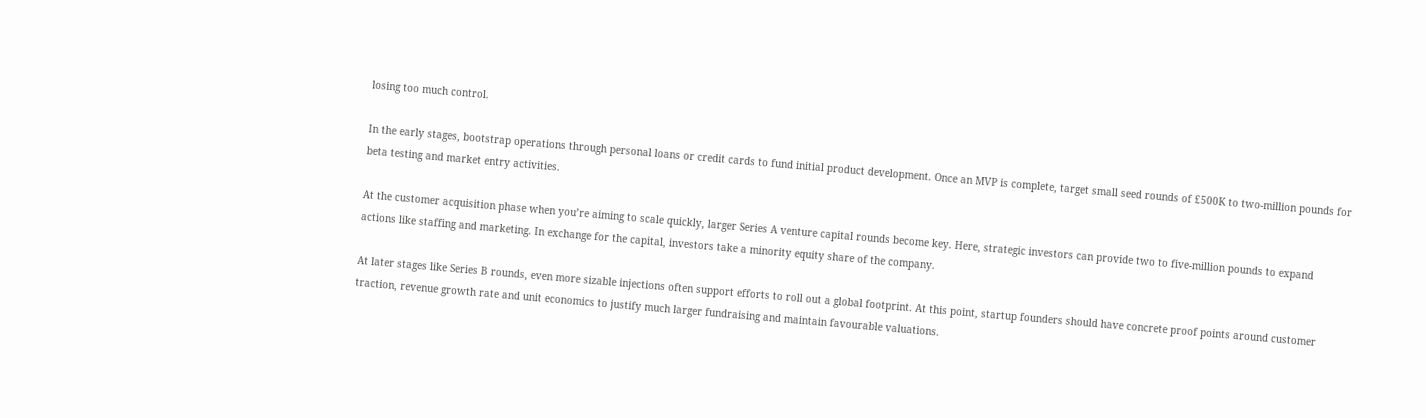losing too much control.

In the early stages, bootstrap operations through personal loans or credit cards to fund initial product development. Once an MVP is complete, target small seed rounds of £500K to two-million pounds for beta testing and market entry activities.

At the customer acquisition phase when you’re aiming to scale quickly, larger Series A venture capital rounds become key. Here, strategic investors can provide two to five-million pounds to expand actions like staffing and marketing. In exchange for the capital, investors take a minority equity share of the company.

At later stages like Series B rounds, even more sizable injections often support efforts to roll out a global footprint. At this point, startup founders should have concrete proof points around customer traction, revenue growth rate and unit economics to justify much larger fundraising and maintain favourable valuations.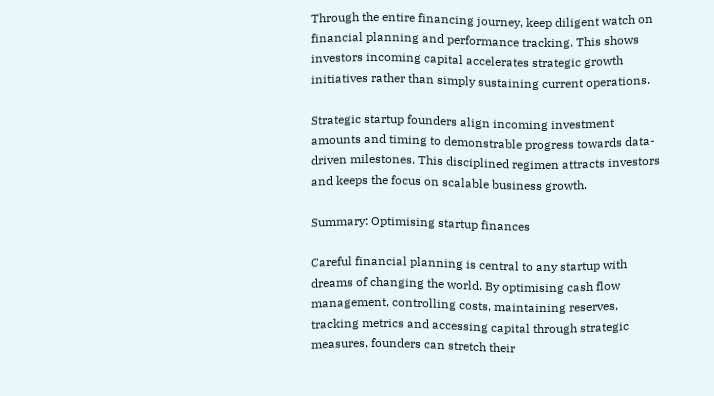Through the entire financing journey, keep diligent watch on financial planning and performance tracking. This shows investors incoming capital accelerates strategic growth initiatives rather than simply sustaining current operations.

Strategic startup founders align incoming investment amounts and timing to demonstrable progress towards data-driven milestones. This disciplined regimen attracts investors and keeps the focus on scalable business growth.

Summary: Optimising startup finances

Careful financial planning is central to any startup with dreams of changing the world. By optimising cash flow management, controlling costs, maintaining reserves, tracking metrics and accessing capital through strategic measures, founders can stretch their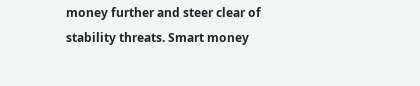money further and steer clear of stability threats. Smart money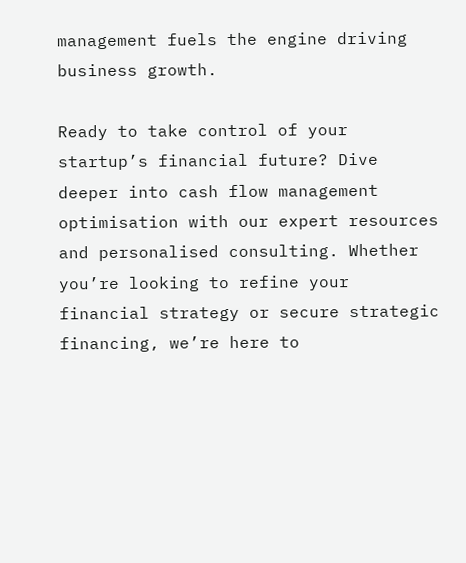management fuels the engine driving business growth.

Ready to take control of your startup’s financial future? Dive deeper into cash flow management optimisation with our expert resources and personalised consulting. Whether you’re looking to refine your financial strategy or secure strategic financing, we’re here to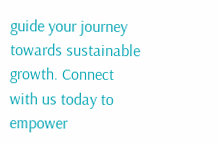guide your journey towards sustainable growth. Connect with us today to empower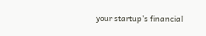your startup’s financial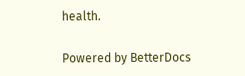health.

Powered by BetterDocs